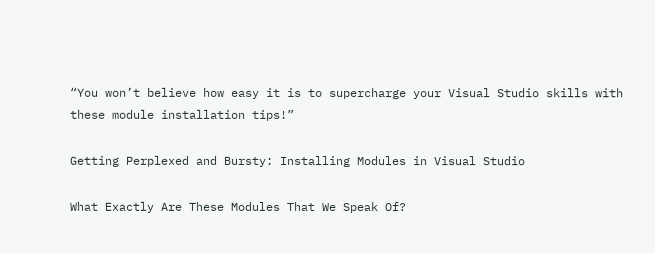“You won’t believe how easy it is to supercharge your Visual Studio skills with these module installation tips!”

Getting Perplexed and Bursty: Installing Modules in Visual Studio

What Exactly Are These Modules That We Speak Of?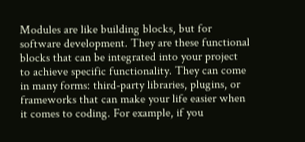Modules are like building blocks, but for software development. They are these functional blocks that can be integrated into your project to achieve specific functionality. They can come in many forms: third-party libraries, plugins, or frameworks that can make your life easier when it comes to coding. For example, if you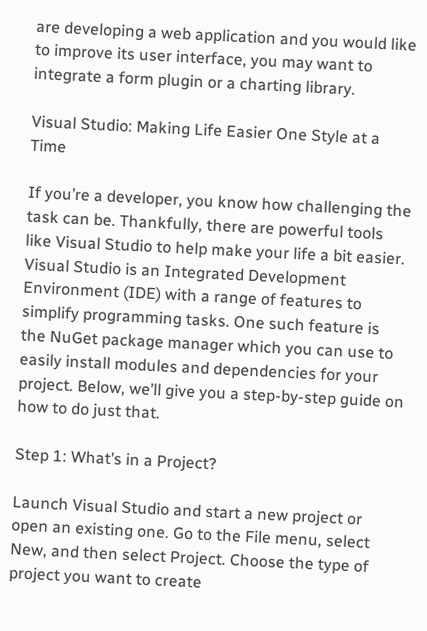are developing a web application and you would like to improve its user interface, you may want to integrate a form plugin or a charting library.

Visual Studio: Making Life Easier One Style at a Time

If you’re a developer, you know how challenging the task can be. Thankfully, there are powerful tools like Visual Studio to help make your life a bit easier. Visual Studio is an Integrated Development Environment (IDE) with a range of features to simplify programming tasks. One such feature is the NuGet package manager which you can use to easily install modules and dependencies for your project. Below, we’ll give you a step-by-step guide on how to do just that.

Step 1: What’s in a Project?

Launch Visual Studio and start a new project or open an existing one. Go to the File menu, select New, and then select Project. Choose the type of project you want to create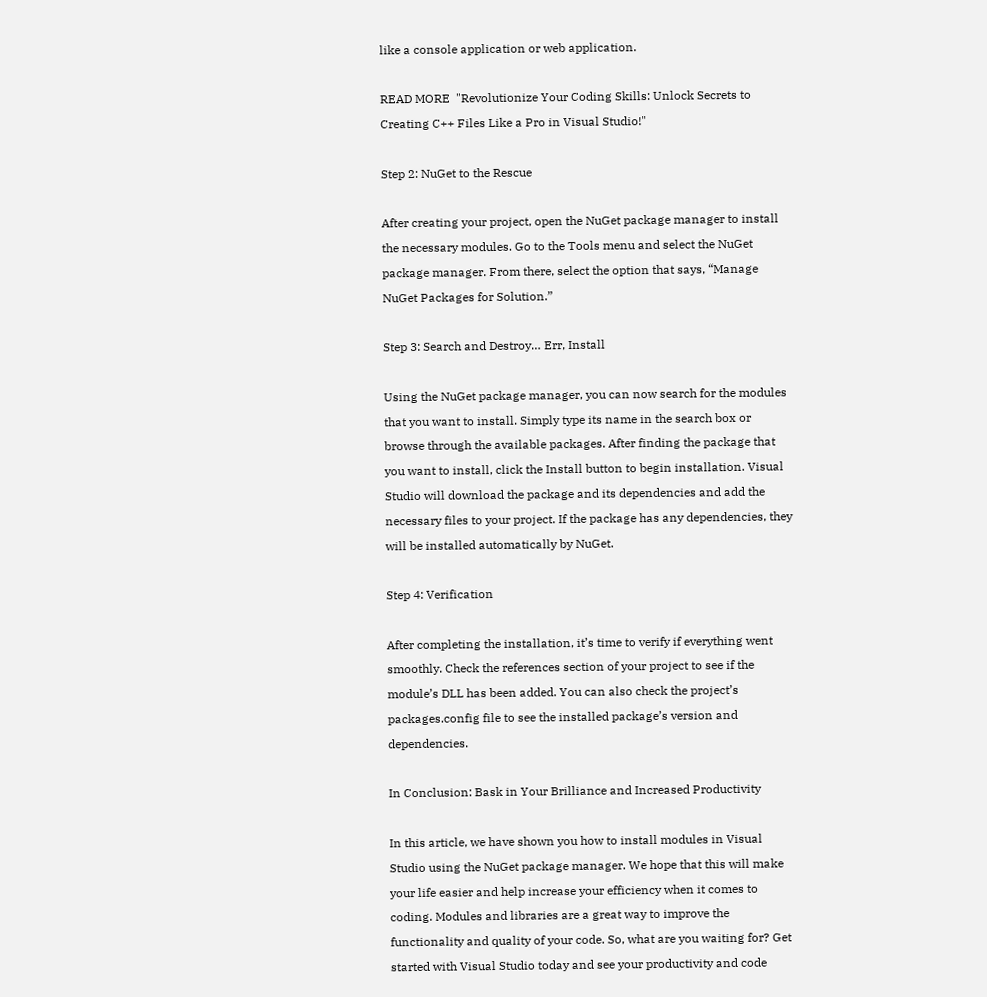like a console application or web application.

READ MORE  "Revolutionize Your Coding Skills: Unlock Secrets to Creating C++ Files Like a Pro in Visual Studio!"

Step 2: NuGet to the Rescue

After creating your project, open the NuGet package manager to install the necessary modules. Go to the Tools menu and select the NuGet package manager. From there, select the option that says, “Manage NuGet Packages for Solution.”

Step 3: Search and Destroy… Err, Install

Using the NuGet package manager, you can now search for the modules that you want to install. Simply type its name in the search box or browse through the available packages. After finding the package that you want to install, click the Install button to begin installation. Visual Studio will download the package and its dependencies and add the necessary files to your project. If the package has any dependencies, they will be installed automatically by NuGet.

Step 4: Verification

After completing the installation, it’s time to verify if everything went smoothly. Check the references section of your project to see if the module’s DLL has been added. You can also check the project’s packages.config file to see the installed package’s version and dependencies.

In Conclusion: Bask in Your Brilliance and Increased Productivity

In this article, we have shown you how to install modules in Visual Studio using the NuGet package manager. We hope that this will make your life easier and help increase your efficiency when it comes to coding. Modules and libraries are a great way to improve the functionality and quality of your code. So, what are you waiting for? Get started with Visual Studio today and see your productivity and code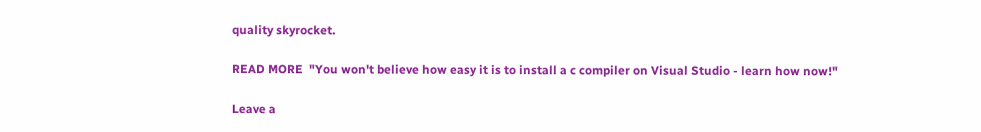quality skyrocket.

READ MORE  "You won't believe how easy it is to install a c compiler on Visual Studio - learn how now!"

Leave a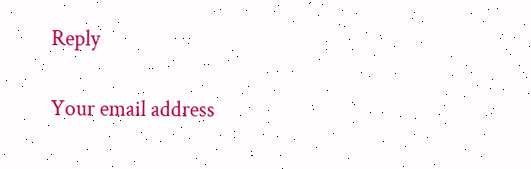Reply

Your email address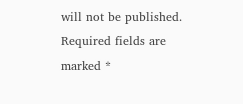will not be published. Required fields are marked *